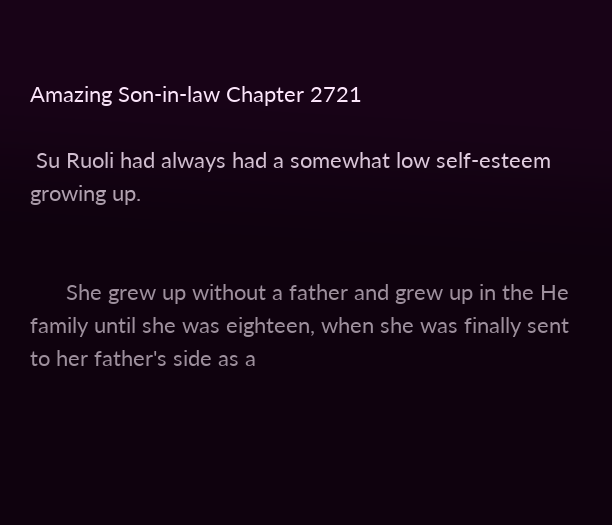Amazing Son-in-law Chapter 2721

 Su Ruoli had always had a somewhat low self-esteem growing up.


      She grew up without a father and grew up in the He family until she was eighteen, when she was finally sent to her father's side as a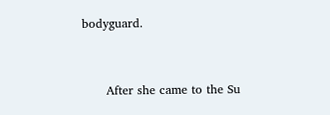bodyguard.


      After she came to the Su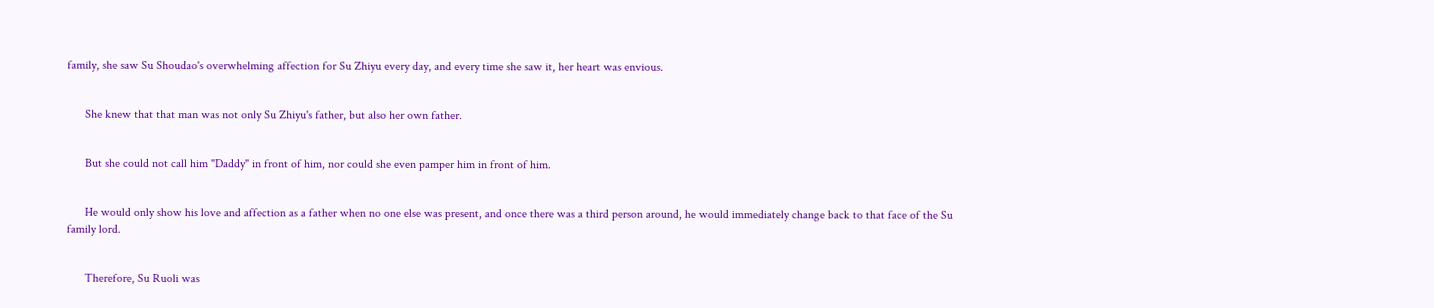family, she saw Su Shoudao's overwhelming affection for Su Zhiyu every day, and every time she saw it, her heart was envious.


      She knew that that man was not only Su Zhiyu's father, but also her own father.


      But she could not call him "Daddy" in front of him, nor could she even pamper him in front of him.


      He would only show his love and affection as a father when no one else was present, and once there was a third person around, he would immediately change back to that face of the Su family lord.


      Therefore, Su Ruoli was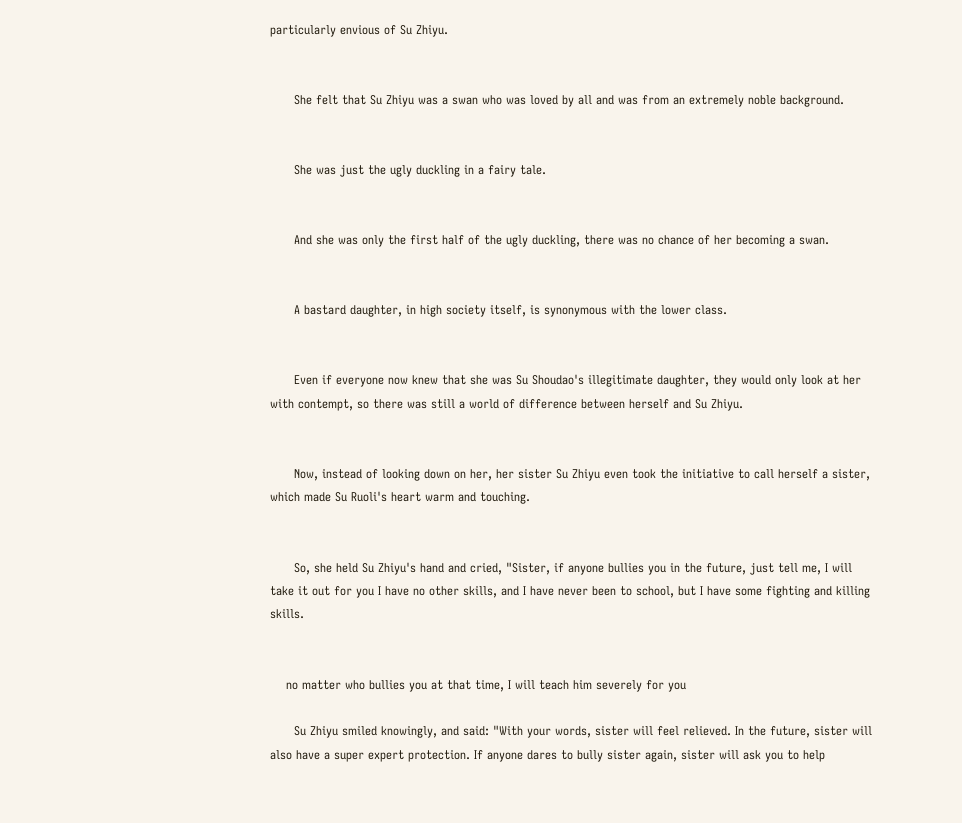particularly envious of Su Zhiyu.


      She felt that Su Zhiyu was a swan who was loved by all and was from an extremely noble background.


      She was just the ugly duckling in a fairy tale.


      And she was only the first half of the ugly duckling, there was no chance of her becoming a swan.


      A bastard daughter, in high society itself, is synonymous with the lower class.


      Even if everyone now knew that she was Su Shoudao's illegitimate daughter, they would only look at her with contempt, so there was still a world of difference between herself and Su Zhiyu.


      Now, instead of looking down on her, her sister Su Zhiyu even took the initiative to call herself a sister, which made Su Ruoli's heart warm and touching.


      So, she held Su Zhiyu's hand and cried, "Sister, if anyone bullies you in the future, just tell me, I will take it out for you I have no other skills, and I have never been to school, but I have some fighting and killing skills.


    no matter who bullies you at that time, I will teach him severely for you

      Su Zhiyu smiled knowingly, and said: "With your words, sister will feel relieved. In the future, sister will also have a super expert protection. If anyone dares to bully sister again, sister will ask you to help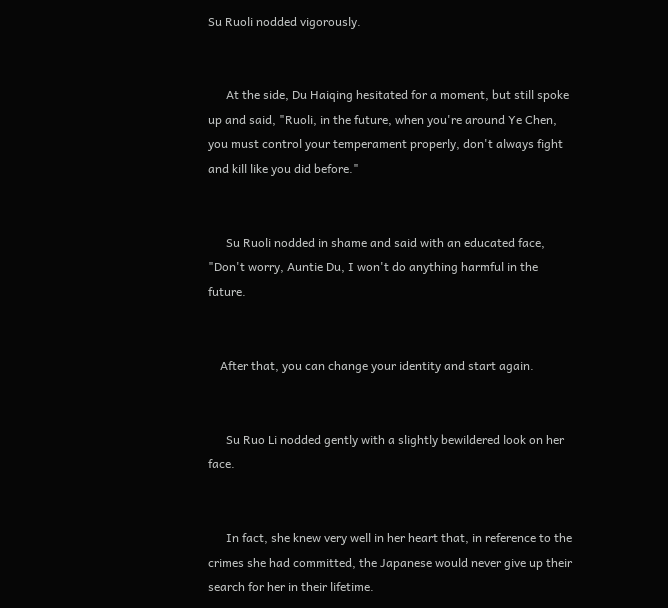Su Ruoli nodded vigorously.


      At the side, Du Haiqing hesitated for a moment, but still spoke up and said, "Ruoli, in the future, when you're around Ye Chen, you must control your temperament properly, don't always fight and kill like you did before."


      Su Ruoli nodded in shame and said with an educated face, "Don't worry, Auntie Du, I won't do anything harmful in the future.


    After that, you can change your identity and start again.


      Su Ruo Li nodded gently with a slightly bewildered look on her face.


      In fact, she knew very well in her heart that, in reference to the crimes she had committed, the Japanese would never give up their search for her in their lifetime.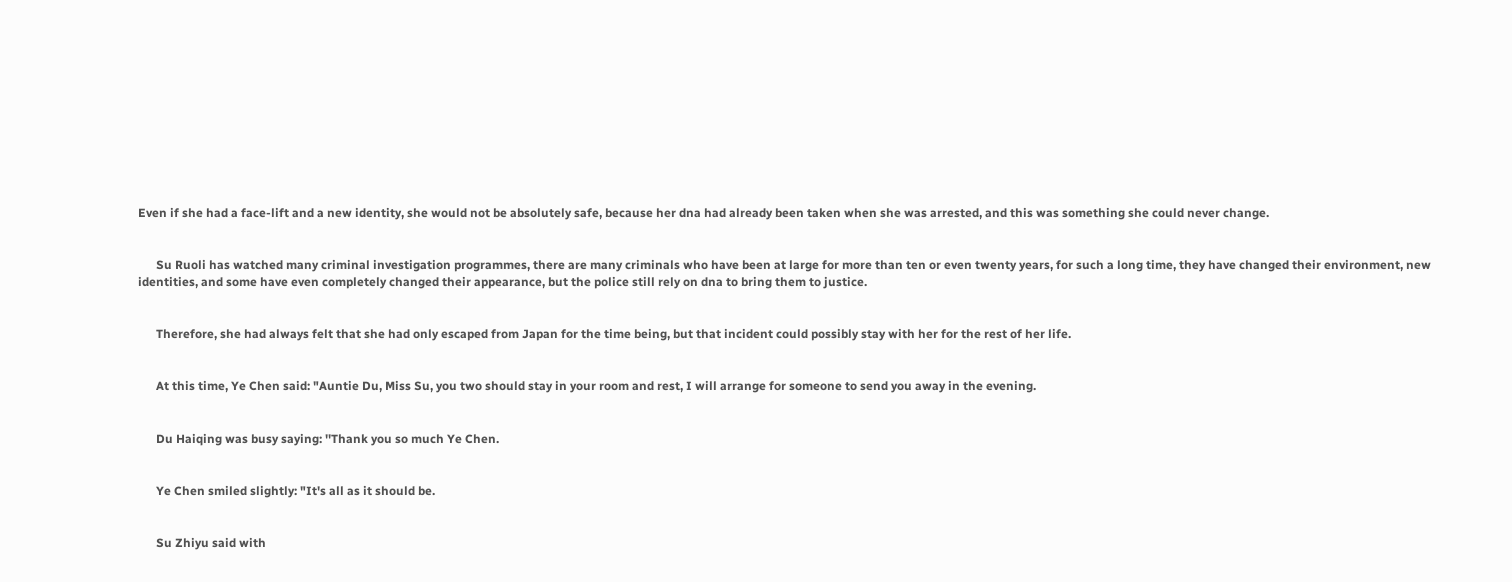Even if she had a face-lift and a new identity, she would not be absolutely safe, because her dna had already been taken when she was arrested, and this was something she could never change.


      Su Ruoli has watched many criminal investigation programmes, there are many criminals who have been at large for more than ten or even twenty years, for such a long time, they have changed their environment, new identities, and some have even completely changed their appearance, but the police still rely on dna to bring them to justice.


      Therefore, she had always felt that she had only escaped from Japan for the time being, but that incident could possibly stay with her for the rest of her life.


      At this time, Ye Chen said: "Auntie Du, Miss Su, you two should stay in your room and rest, I will arrange for someone to send you away in the evening.


      Du Haiqing was busy saying: ''Thank you so much Ye Chen.


      Ye Chen smiled slightly: "It's all as it should be.


      Su Zhiyu said with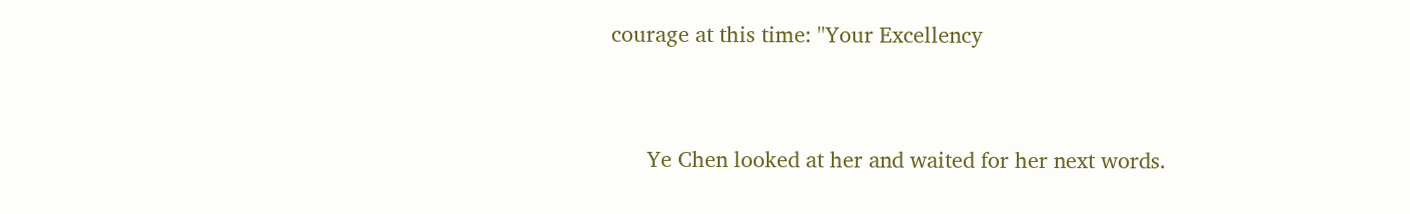courage at this time: ''Your Excellency


      Ye Chen looked at her and waited for her next words.